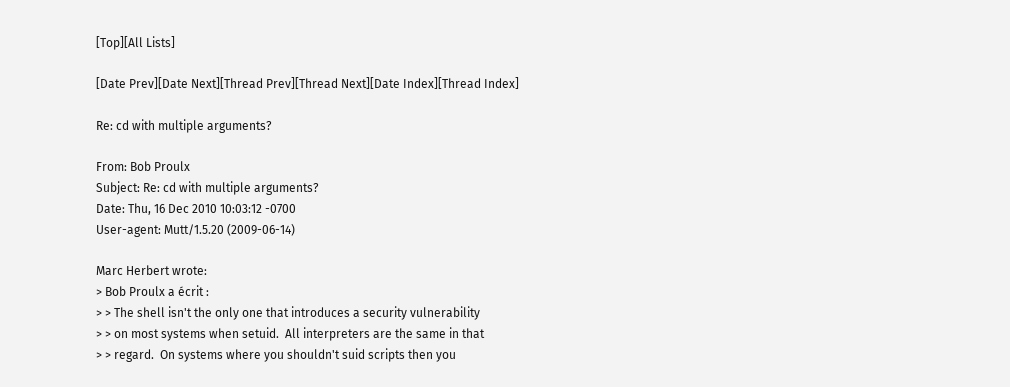[Top][All Lists]

[Date Prev][Date Next][Thread Prev][Thread Next][Date Index][Thread Index]

Re: cd with multiple arguments?

From: Bob Proulx
Subject: Re: cd with multiple arguments?
Date: Thu, 16 Dec 2010 10:03:12 -0700
User-agent: Mutt/1.5.20 (2009-06-14)

Marc Herbert wrote:
> Bob Proulx a écrit :
> > The shell isn't the only one that introduces a security vulnerability
> > on most systems when setuid.  All interpreters are the same in that
> > regard.  On systems where you shouldn't suid scripts then you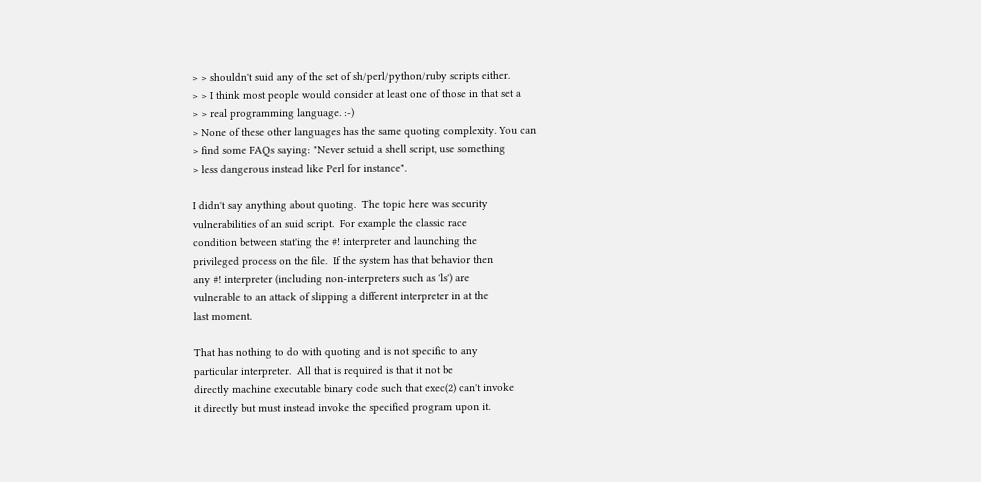> > shouldn't suid any of the set of sh/perl/python/ruby scripts either.
> > I think most people would consider at least one of those in that set a
> > real programming language. :-)
> None of these other languages has the same quoting complexity. You can
> find some FAQs saying: "Never setuid a shell script, use something
> less dangerous instead like Perl for instance".

I didn't say anything about quoting.  The topic here was security
vulnerabilities of an suid script.  For example the classic race
condition between stat'ing the #! interpreter and launching the
privileged process on the file.  If the system has that behavior then
any #! interpreter (including non-interpreters such as 'ls') are
vulnerable to an attack of slipping a different interpreter in at the
last moment.

That has nothing to do with quoting and is not specific to any
particular interpreter.  All that is required is that it not be
directly machine executable binary code such that exec(2) can't invoke
it directly but must instead invoke the specified program upon it.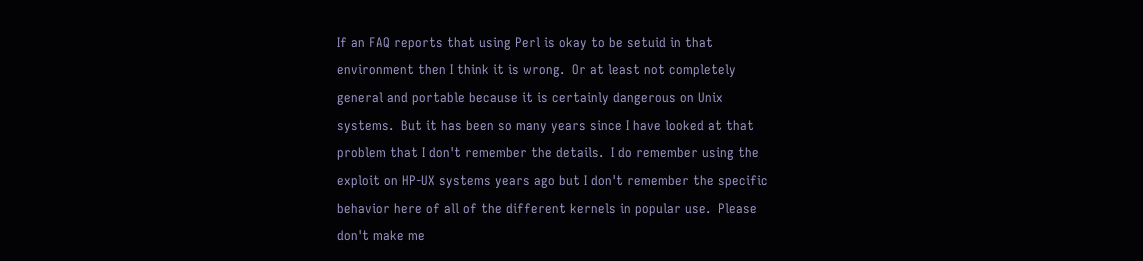If an FAQ reports that using Perl is okay to be setuid in that
environment then I think it is wrong.  Or at least not completely
general and portable because it is certainly dangerous on Unix
systems.  But it has been so many years since I have looked at that
problem that I don't remember the details.  I do remember using the
exploit on HP-UX systems years ago but I don't remember the specific
behavior here of all of the different kernels in popular use.  Please
don't make me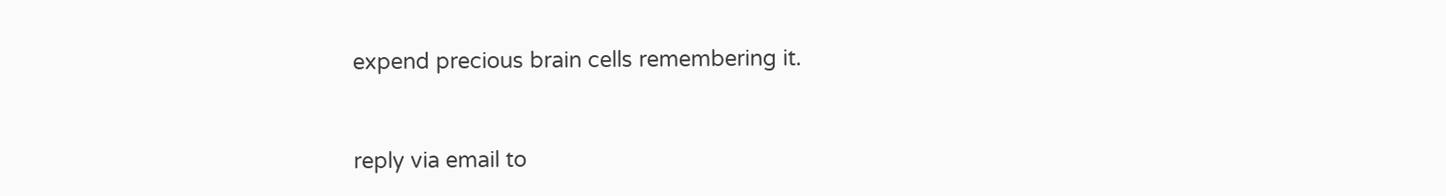expend precious brain cells remembering it.


reply via email to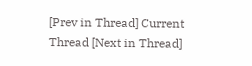[Prev in Thread] Current Thread [Next in Thread]